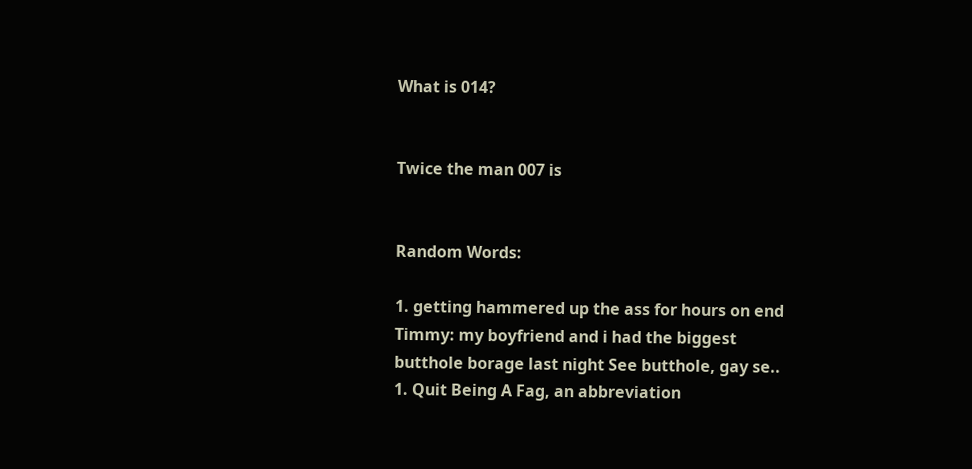What is 014?


Twice the man 007 is


Random Words:

1. getting hammered up the ass for hours on end Timmy: my boyfriend and i had the biggest butthole borage last night See butthole, gay se..
1. Quit Being A Fag, an abbreviation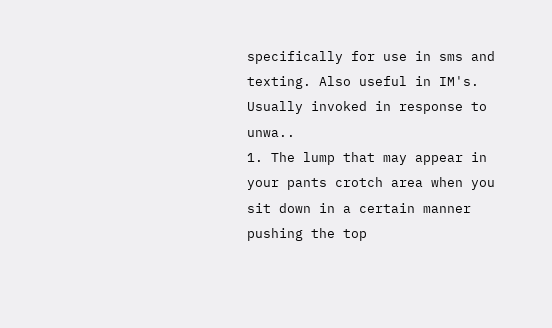specifically for use in sms and texting. Also useful in IM's. Usually invoked in response to unwa..
1. The lump that may appear in your pants crotch area when you sit down in a certain manner pushing the top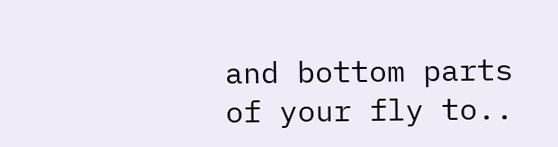and bottom parts of your fly to..